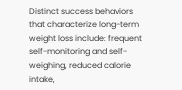Distinct success behaviors that characterize long-term weight loss include: frequent self-monitoring and self-weighing, reduced calorie intake,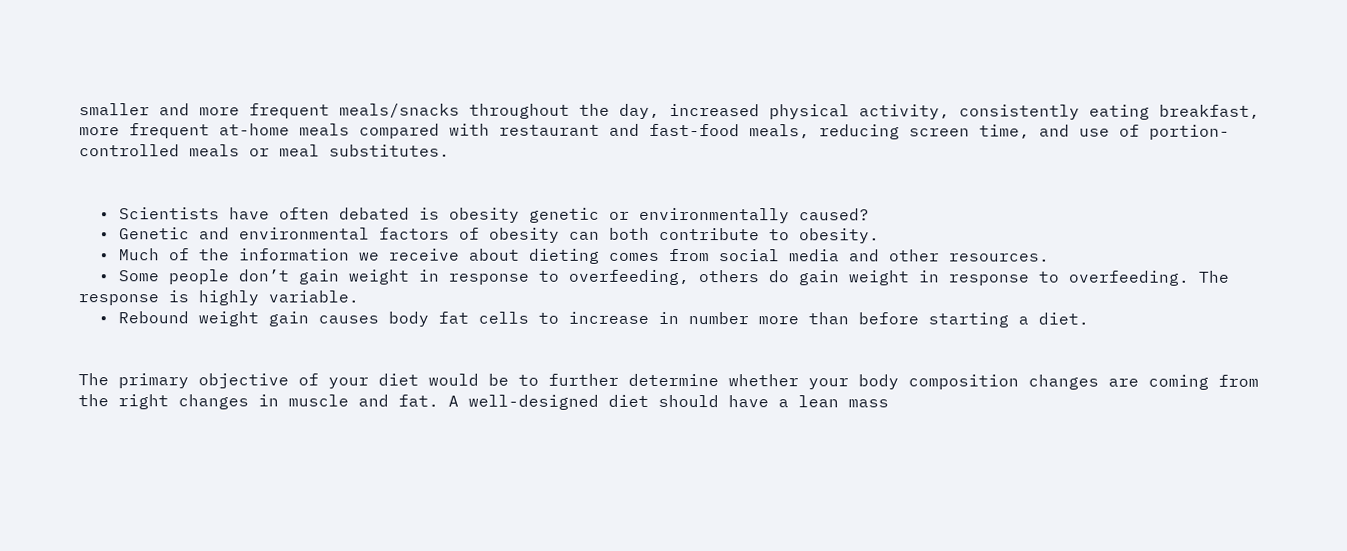smaller and more frequent meals/snacks throughout the day, increased physical activity, consistently eating breakfast, more frequent at-home meals compared with restaurant and fast-food meals, reducing screen time, and use of portion-controlled meals or meal substitutes.


  • Scientists have often debated is obesity genetic or environmentally caused?
  • Genetic and environmental factors of obesity can both contribute to obesity.
  • Much of the information we receive about dieting comes from social media and other resources.
  • Some people don’t gain weight in response to overfeeding, others do gain weight in response to overfeeding. The response is highly variable.
  • Rebound weight gain causes body fat cells to increase in number more than before starting a diet.


The primary objective of your diet would be to further determine whether your body composition changes are coming from the right changes in muscle and fat. A well-designed diet should have a lean mass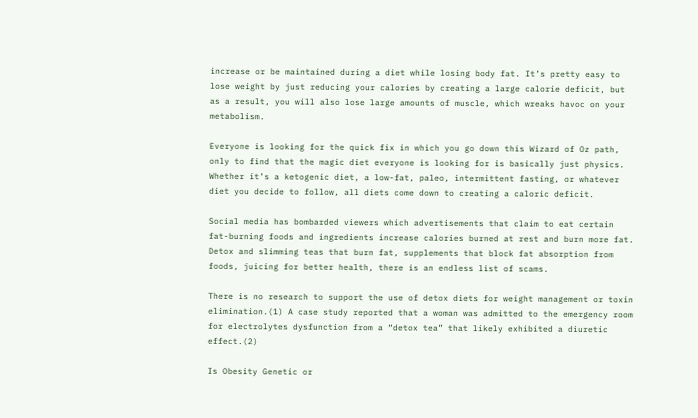increase or be maintained during a diet while losing body fat. It’s pretty easy to lose weight by just reducing your calories by creating a large calorie deficit, but as a result, you will also lose large amounts of muscle, which wreaks havoc on your metabolism.

Everyone is looking for the quick fix in which you go down this Wizard of Oz path, only to find that the magic diet everyone is looking for is basically just physics. Whether it’s a ketogenic diet, a low-fat, paleo, intermittent fasting, or whatever diet you decide to follow, all diets come down to creating a caloric deficit.

Social media has bombarded viewers which advertisements that claim to eat certain fat-burning foods and ingredients increase calories burned at rest and burn more fat. Detox and slimming teas that burn fat, supplements that block fat absorption from foods, juicing for better health, there is an endless list of scams.

There is no research to support the use of detox diets for weight management or toxin elimination.(1) A case study reported that a woman was admitted to the emergency room for electrolytes dysfunction from a “detox tea” that likely exhibited a diuretic effect.(2)

Is Obesity Genetic or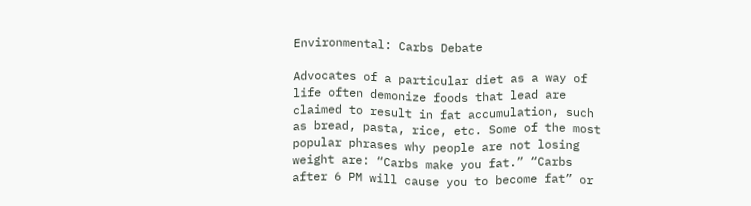Environmental: Carbs Debate

Advocates of a particular diet as a way of life often demonize foods that lead are claimed to result in fat accumulation, such as bread, pasta, rice, etc. Some of the most popular phrases why people are not losing weight are: “Carbs make you fat.” “Carbs after 6 PM will cause you to become fat” or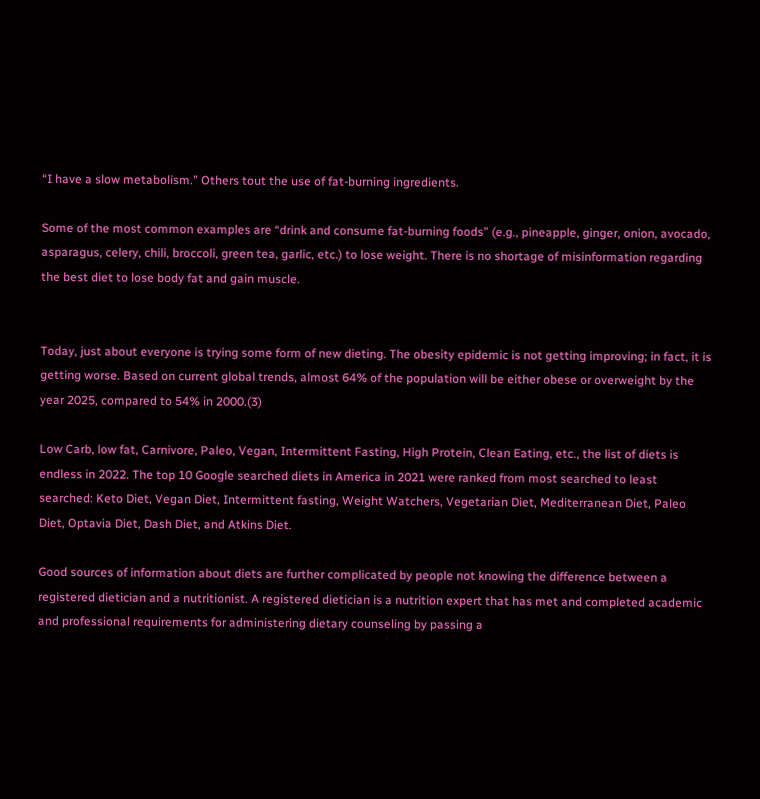“I have a slow metabolism.” Others tout the use of fat-burning ingredients.

Some of the most common examples are “drink and consume fat-burning foods” (e.g., pineapple, ginger, onion, avocado, asparagus, celery, chili, broccoli, green tea, garlic, etc.) to lose weight. There is no shortage of misinformation regarding the best diet to lose body fat and gain muscle.


Today, just about everyone is trying some form of new dieting. The obesity epidemic is not getting improving; in fact, it is getting worse. Based on current global trends, almost 64% of the population will be either obese or overweight by the year 2025, compared to 54% in 2000.(3)

Low Carb, low fat, Carnivore, Paleo, Vegan, Intermittent Fasting, High Protein, Clean Eating, etc., the list of diets is endless in 2022. The top 10 Google searched diets in America in 2021 were ranked from most searched to least searched: Keto Diet, Vegan Diet, Intermittent fasting, Weight Watchers, Vegetarian Diet, Mediterranean Diet, Paleo Diet, Optavia Diet, Dash Diet, and Atkins Diet.

Good sources of information about diets are further complicated by people not knowing the difference between a registered dietician and a nutritionist. A registered dietician is a nutrition expert that has met and completed academic and professional requirements for administering dietary counseling by passing a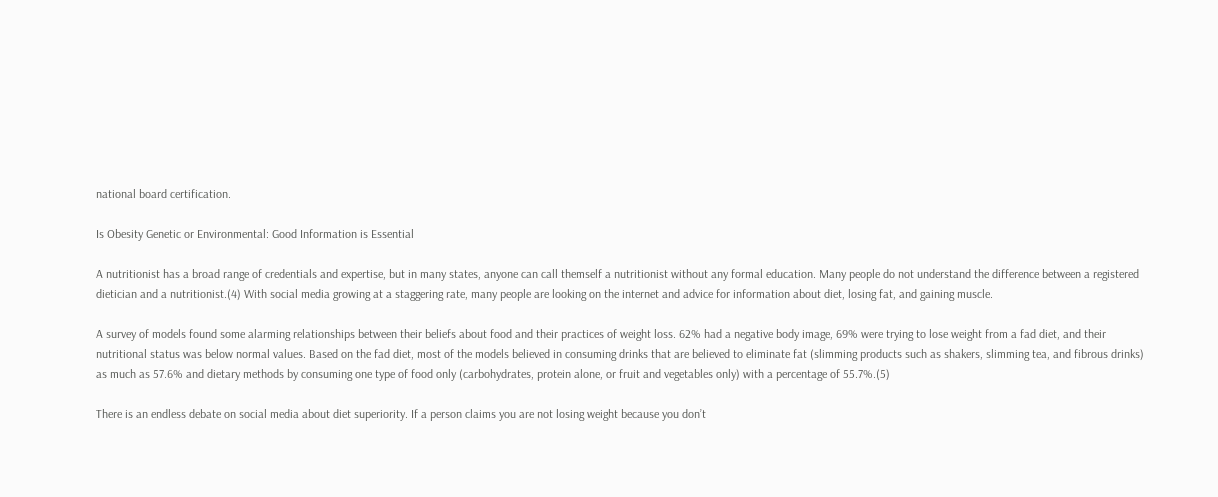national board certification.

Is Obesity Genetic or Environmental: Good Information is Essential

A nutritionist has a broad range of credentials and expertise, but in many states, anyone can call themself a nutritionist without any formal education. Many people do not understand the difference between a registered dietician and a nutritionist.(4) With social media growing at a staggering rate, many people are looking on the internet and advice for information about diet, losing fat, and gaining muscle.

A survey of models found some alarming relationships between their beliefs about food and their practices of weight loss. 62% had a negative body image, 69% were trying to lose weight from a fad diet, and their nutritional status was below normal values. Based on the fad diet, most of the models believed in consuming drinks that are believed to eliminate fat (slimming products such as shakers, slimming tea, and fibrous drinks) as much as 57.6% and dietary methods by consuming one type of food only (carbohydrates, protein alone, or fruit and vegetables only) with a percentage of 55.7%.(5)

There is an endless debate on social media about diet superiority. If a person claims you are not losing weight because you don’t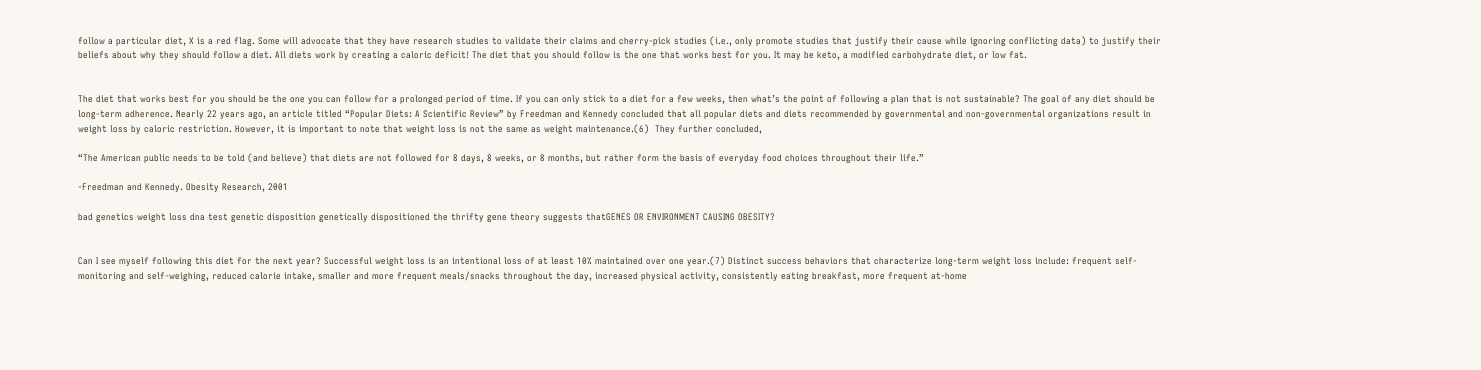follow a particular diet, X is a red flag. Some will advocate that they have research studies to validate their claims and cherry-pick studies (i.e., only promote studies that justify their cause while ignoring conflicting data) to justify their beliefs about why they should follow a diet. All diets work by creating a caloric deficit! The diet that you should follow is the one that works best for you. It may be keto, a modified carbohydrate diet, or low fat.


The diet that works best for you should be the one you can follow for a prolonged period of time. If you can only stick to a diet for a few weeks, then what’s the point of following a plan that is not sustainable? The goal of any diet should be long-term adherence. Nearly 22 years ago, an article titled “Popular Diets: A Scientific Review” by Freedman and Kennedy concluded that all popular diets and diets recommended by governmental and non-governmental organizations result in weight loss by caloric restriction. However, it is important to note that weight loss is not the same as weight maintenance.(6)  They further concluded,

“The American public needs to be told (and believe) that diets are not followed for 8 days, 8 weeks, or 8 months, but rather form the basis of everyday food choices throughout their life.”

-Freedman and Kennedy. Obesity Research, 2001

bad genetics weight loss dna test genetic disposition genetically dispositioned the thrifty gene theory suggests thatGENES OR ENVIRONMENT CAUSING OBESITY?


Can I see myself following this diet for the next year? Successful weight loss is an intentional loss of at least 10% maintained over one year.(7) Distinct success behaviors that characterize long-term weight loss include: frequent self-monitoring and self-weighing, reduced calorie intake, smaller and more frequent meals/snacks throughout the day, increased physical activity, consistently eating breakfast, more frequent at-home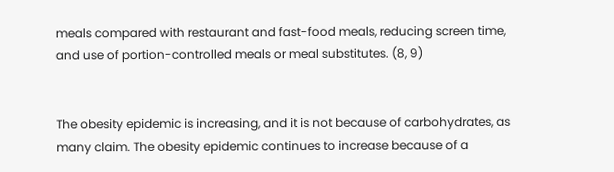meals compared with restaurant and fast-food meals, reducing screen time, and use of portion-controlled meals or meal substitutes. (8, 9)


The obesity epidemic is increasing, and it is not because of carbohydrates, as many claim. The obesity epidemic continues to increase because of a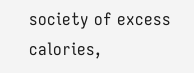society of excess calories,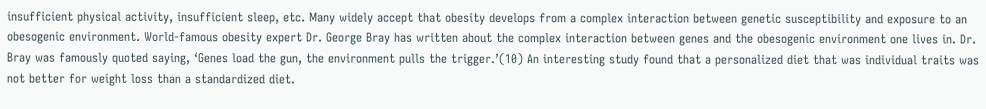insufficient physical activity, insufficient sleep, etc. Many widely accept that obesity develops from a complex interaction between genetic susceptibility and exposure to an obesogenic environment. World-famous obesity expert Dr. George Bray has written about the complex interaction between genes and the obesogenic environment one lives in. Dr. Bray was famously quoted saying, ‘Genes load the gun, the environment pulls the trigger.’(10) An interesting study found that a personalized diet that was individual traits was not better for weight loss than a standardized diet.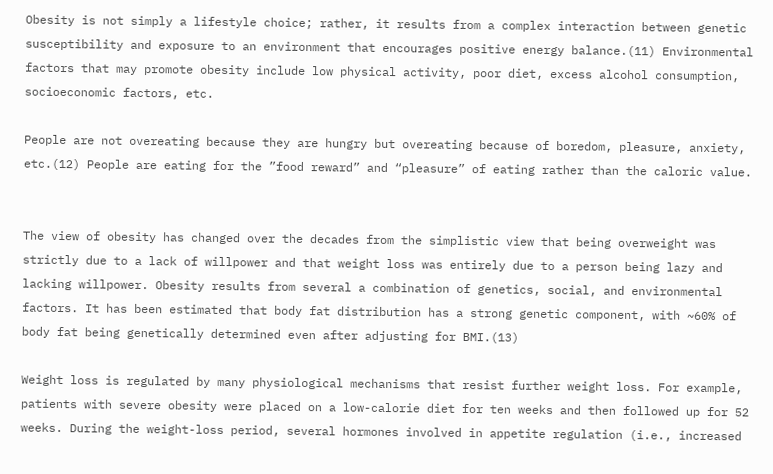Obesity is not simply a lifestyle choice; rather, it results from a complex interaction between genetic susceptibility and exposure to an environment that encourages positive energy balance.(11) Environmental factors that may promote obesity include low physical activity, poor diet, excess alcohol consumption, socioeconomic factors, etc.

People are not overeating because they are hungry but overeating because of boredom, pleasure, anxiety, etc.(12) People are eating for the ”food reward” and “pleasure” of eating rather than the caloric value.


The view of obesity has changed over the decades from the simplistic view that being overweight was strictly due to a lack of willpower and that weight loss was entirely due to a person being lazy and lacking willpower. Obesity results from several a combination of genetics, social, and environmental factors. It has been estimated that body fat distribution has a strong genetic component, with ~60% of body fat being genetically determined even after adjusting for BMI.(13)

Weight loss is regulated by many physiological mechanisms that resist further weight loss. For example, patients with severe obesity were placed on a low-calorie diet for ten weeks and then followed up for 52 weeks. During the weight-loss period, several hormones involved in appetite regulation (i.e., increased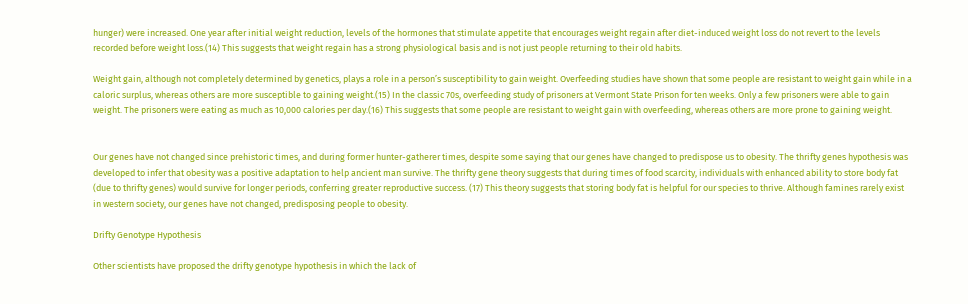hunger) were increased. One year after initial weight reduction, levels of the hormones that stimulate appetite that encourages weight regain after diet-induced weight loss do not revert to the levels recorded before weight loss.(14) This suggests that weight regain has a strong physiological basis and is not just people returning to their old habits.

Weight gain, although not completely determined by genetics, plays a role in a person’s susceptibility to gain weight. Overfeeding studies have shown that some people are resistant to weight gain while in a caloric surplus, whereas others are more susceptible to gaining weight.(15) In the classic 70s, overfeeding study of prisoners at Vermont State Prison for ten weeks. Only a few prisoners were able to gain weight. The prisoners were eating as much as 10,000 calories per day.(16) This suggests that some people are resistant to weight gain with overfeeding, whereas others are more prone to gaining weight.


Our genes have not changed since prehistoric times, and during former hunter-gatherer times, despite some saying that our genes have changed to predispose us to obesity. The thrifty genes hypothesis was developed to infer that obesity was a positive adaptation to help ancient man survive. The thrifty gene theory suggests that during times of food scarcity, individuals with enhanced ability to store body fat (due to thrifty genes) would survive for longer periods, conferring greater reproductive success. (17) This theory suggests that storing body fat is helpful for our species to thrive. Although famines rarely exist in western society, our genes have not changed, predisposing people to obesity.

Drifty Genotype Hypothesis

Other scientists have proposed the drifty genotype hypothesis in which the lack of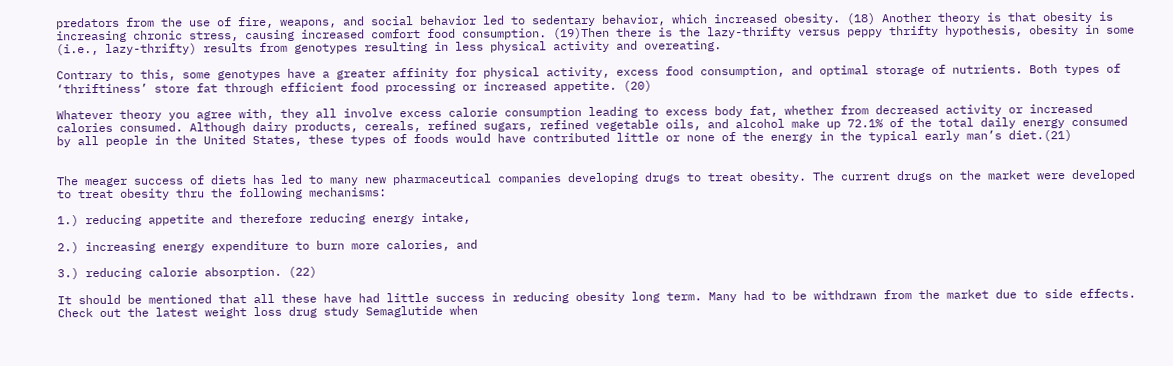predators from the use of fire, weapons, and social behavior led to sedentary behavior, which increased obesity. (18) Another theory is that obesity is increasing chronic stress, causing increased comfort food consumption. (19)Then there is the lazy-thrifty versus peppy thrifty hypothesis, obesity in some (i.e., lazy-thrifty) results from genotypes resulting in less physical activity and overeating.

Contrary to this, some genotypes have a greater affinity for physical activity, excess food consumption, and optimal storage of nutrients. Both types of ‘thriftiness’ store fat through efficient food processing or increased appetite. (20)

Whatever theory you agree with, they all involve excess calorie consumption leading to excess body fat, whether from decreased activity or increased calories consumed. Although dairy products, cereals, refined sugars, refined vegetable oils, and alcohol make up 72.1% of the total daily energy consumed by all people in the United States, these types of foods would have contributed little or none of the energy in the typical early man’s diet.(21)


The meager success of diets has led to many new pharmaceutical companies developing drugs to treat obesity. The current drugs on the market were developed to treat obesity thru the following mechanisms:

1.) reducing appetite and therefore reducing energy intake,

2.) increasing energy expenditure to burn more calories, and

3.) reducing calorie absorption. (22)

It should be mentioned that all these have had little success in reducing obesity long term. Many had to be withdrawn from the market due to side effects. Check out the latest weight loss drug study Semaglutide when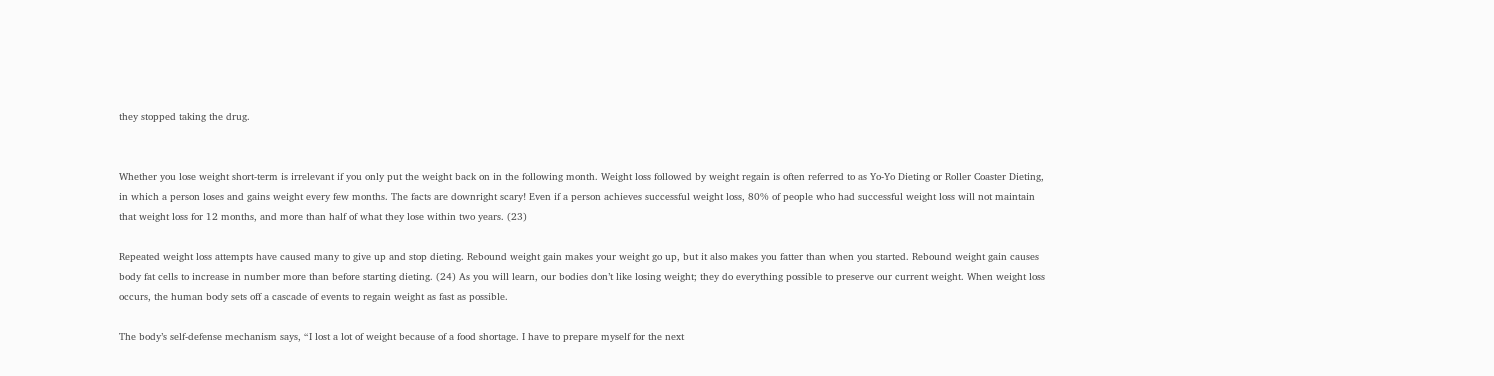they stopped taking the drug.


Whether you lose weight short-term is irrelevant if you only put the weight back on in the following month. Weight loss followed by weight regain is often referred to as Yo-Yo Dieting or Roller Coaster Dieting, in which a person loses and gains weight every few months. The facts are downright scary! Even if a person achieves successful weight loss, 80% of people who had successful weight loss will not maintain that weight loss for 12 months, and more than half of what they lose within two years. (23)

Repeated weight loss attempts have caused many to give up and stop dieting. Rebound weight gain makes your weight go up, but it also makes you fatter than when you started. Rebound weight gain causes body fat cells to increase in number more than before starting dieting. (24) As you will learn, our bodies don’t like losing weight; they do everything possible to preserve our current weight. When weight loss occurs, the human body sets off a cascade of events to regain weight as fast as possible.

The body’s self-defense mechanism says, “I lost a lot of weight because of a food shortage. I have to prepare myself for the next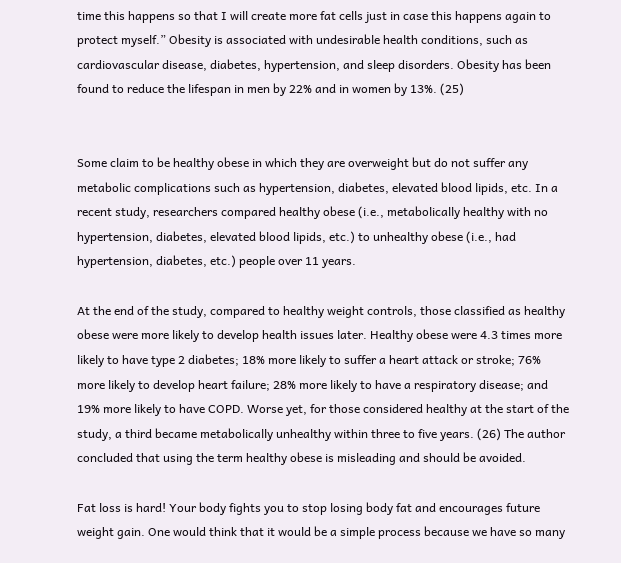time this happens so that I will create more fat cells just in case this happens again to protect myself.” Obesity is associated with undesirable health conditions, such as cardiovascular disease, diabetes, hypertension, and sleep disorders. Obesity has been found to reduce the lifespan in men by 22% and in women by 13%. (25)


Some claim to be healthy obese in which they are overweight but do not suffer any metabolic complications such as hypertension, diabetes, elevated blood lipids, etc. In a recent study, researchers compared healthy obese (i.e., metabolically healthy with no hypertension, diabetes, elevated blood lipids, etc.) to unhealthy obese (i.e., had hypertension, diabetes, etc.) people over 11 years.

At the end of the study, compared to healthy weight controls, those classified as healthy obese were more likely to develop health issues later. Healthy obese were 4.3 times more likely to have type 2 diabetes; 18% more likely to suffer a heart attack or stroke; 76% more likely to develop heart failure; 28% more likely to have a respiratory disease; and 19% more likely to have COPD. Worse yet, for those considered healthy at the start of the study, a third became metabolically unhealthy within three to five years. (26) The author concluded that using the term healthy obese is misleading and should be avoided.

Fat loss is hard! Your body fights you to stop losing body fat and encourages future weight gain. One would think that it would be a simple process because we have so many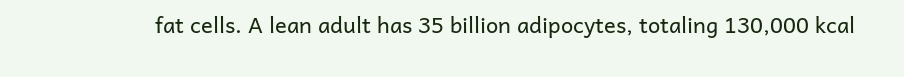fat cells. A lean adult has 35 billion adipocytes, totaling 130,000 kcal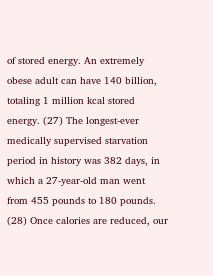of stored energy. An extremely obese adult can have 140 billion, totaling 1 million kcal stored energy. (27) The longest-ever medically supervised starvation period in history was 382 days, in which a 27-year-old man went from 455 pounds to 180 pounds. (28) Once calories are reduced, our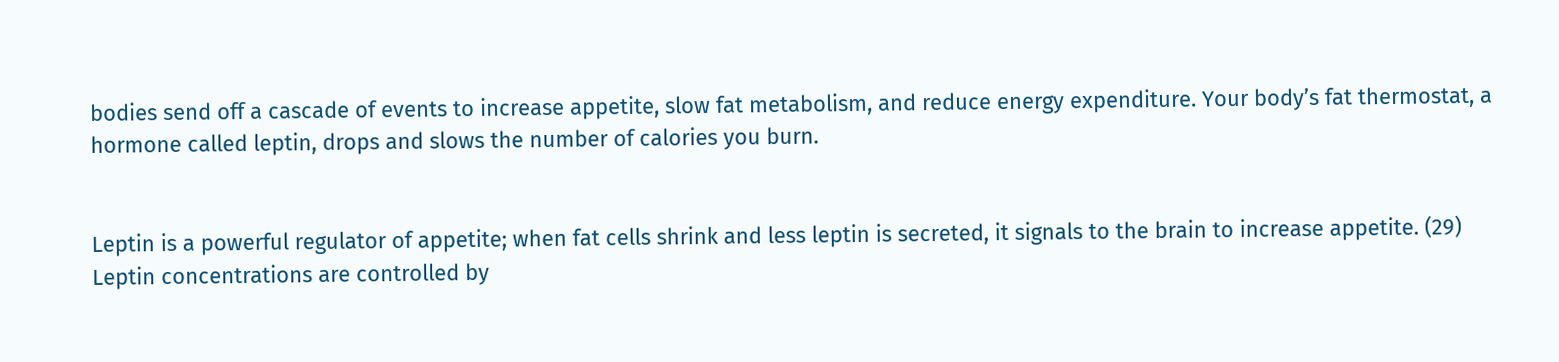bodies send off a cascade of events to increase appetite, slow fat metabolism, and reduce energy expenditure. Your body’s fat thermostat, a hormone called leptin, drops and slows the number of calories you burn.


Leptin is a powerful regulator of appetite; when fat cells shrink and less leptin is secreted, it signals to the brain to increase appetite. (29) Leptin concentrations are controlled by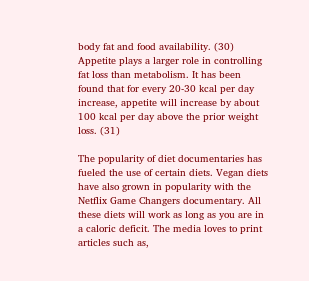body fat and food availability. (30) Appetite plays a larger role in controlling fat loss than metabolism. It has been found that for every 20-30 kcal per day increase, appetite will increase by about 100 kcal per day above the prior weight loss. (31)

The popularity of diet documentaries has fueled the use of certain diets. Vegan diets have also grown in popularity with the Netflix Game Changers documentary. All these diets will work as long as you are in a caloric deficit. The media loves to print articles such as,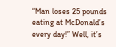“Man loses 25 pounds eating at McDonald’s every day!” Well, it’s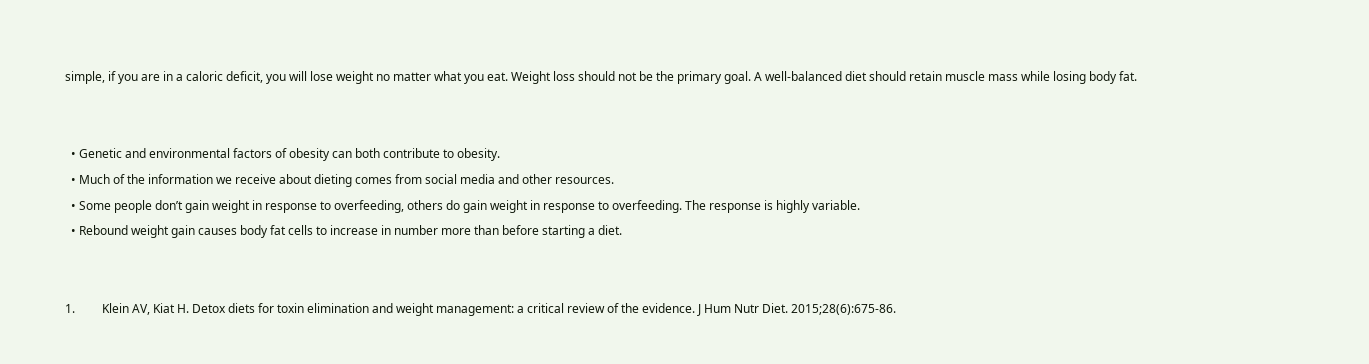simple, if you are in a caloric deficit, you will lose weight no matter what you eat. Weight loss should not be the primary goal. A well-balanced diet should retain muscle mass while losing body fat.


  • Genetic and environmental factors of obesity can both contribute to obesity.
  • Much of the information we receive about dieting comes from social media and other resources.
  • Some people don’t gain weight in response to overfeeding, others do gain weight in response to overfeeding. The response is highly variable.
  • Rebound weight gain causes body fat cells to increase in number more than before starting a diet.


1.         Klein AV, Kiat H. Detox diets for toxin elimination and weight management: a critical review of the evidence. J Hum Nutr Diet. 2015;28(6):675-86.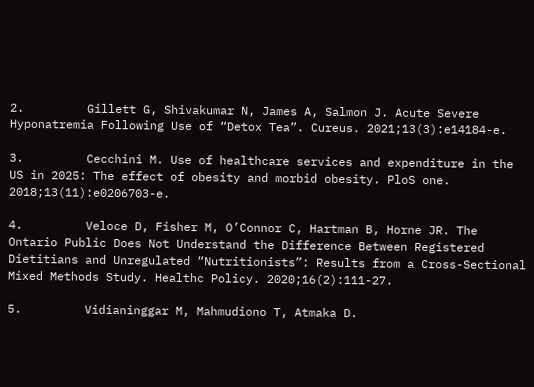2.         Gillett G, Shivakumar N, James A, Salmon J. Acute Severe Hyponatremia Following Use of “Detox Tea”. Cureus. 2021;13(3):e14184-e.

3.         Cecchini M. Use of healthcare services and expenditure in the US in 2025: The effect of obesity and morbid obesity. PloS one. 2018;13(11):e0206703-e.

4.         Veloce D, Fisher M, O’Connor C, Hartman B, Horne JR. The Ontario Public Does Not Understand the Difference Between Registered Dietitians and Unregulated “Nutritionists”: Results from a Cross-Sectional Mixed Methods Study. Healthc Policy. 2020;16(2):111-27.

5.         Vidianinggar M, Mahmudiono T, Atmaka D.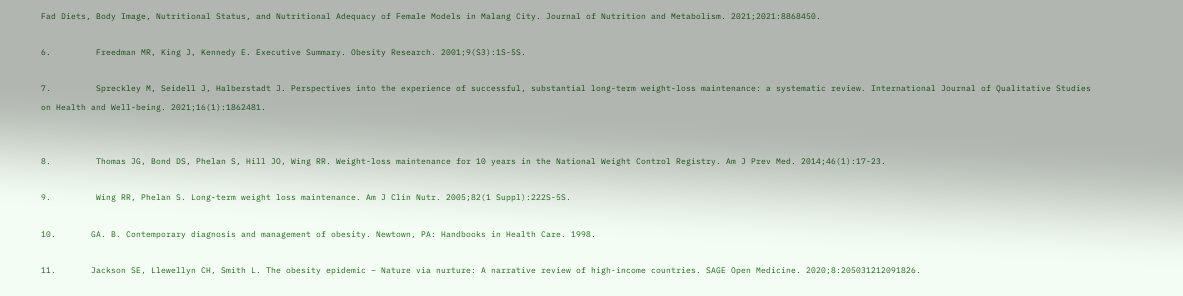Fad Diets, Body Image, Nutritional Status, and Nutritional Adequacy of Female Models in Malang City. Journal of Nutrition and Metabolism. 2021;2021:8868450.

6.         Freedman MR, King J, Kennedy E. Executive Summary. Obesity Research. 2001;9(S3):1S-5S.

7.         Spreckley M, Seidell J, Halberstadt J. Perspectives into the experience of successful, substantial long-term weight-loss maintenance: a systematic review. International Journal of Qualitative Studies on Health and Well-being. 2021;16(1):1862481.


8.         Thomas JG, Bond DS, Phelan S, Hill JO, Wing RR. Weight-loss maintenance for 10 years in the National Weight Control Registry. Am J Prev Med. 2014;46(1):17-23.

9.         Wing RR, Phelan S. Long-term weight loss maintenance. Am J Clin Nutr. 2005;82(1 Suppl):222S-5S.

10.       GA. B. Contemporary diagnosis and management of obesity. Newtown, PA: Handbooks in Health Care. 1998.

11.       Jackson SE, Llewellyn CH, Smith L. The obesity epidemic – Nature via nurture: A narrative review of high-income countries. SAGE Open Medicine. 2020;8:205031212091826.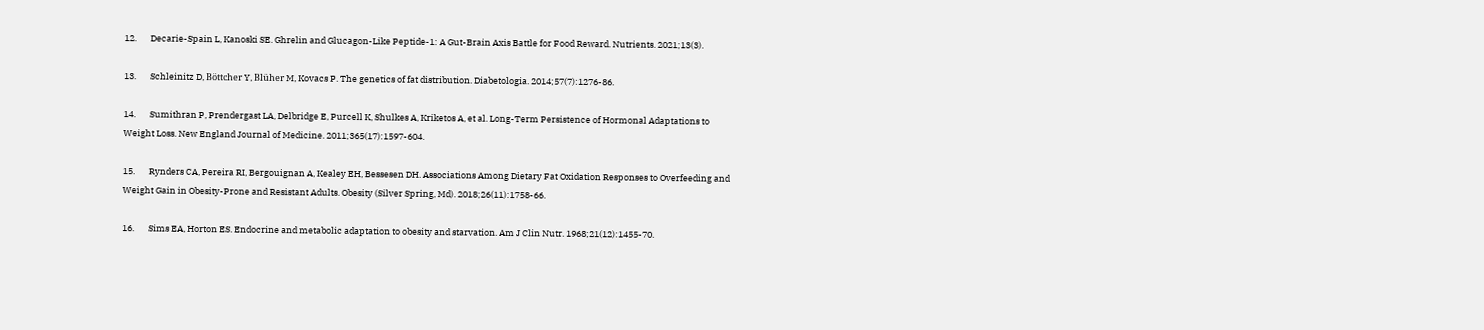12.       Decarie-Spain L, Kanoski SE. Ghrelin and Glucagon-Like Peptide-1: A Gut-Brain Axis Battle for Food Reward. Nutrients. 2021;13(3).

13.       Schleinitz D, Böttcher Y, Blüher M, Kovacs P. The genetics of fat distribution. Diabetologia. 2014;57(7):1276-86.

14.       Sumithran P, Prendergast LA, Delbridge E, Purcell K, Shulkes A, Kriketos A, et al. Long-Term Persistence of Hormonal Adaptations to Weight Loss. New England Journal of Medicine. 2011;365(17):1597-604.

15.       Rynders CA, Pereira RI, Bergouignan A, Kealey EH, Bessesen DH. Associations Among Dietary Fat Oxidation Responses to Overfeeding and Weight Gain in Obesity-Prone and Resistant Adults. Obesity (Silver Spring, Md). 2018;26(11):1758-66.

16.       Sims EA, Horton ES. Endocrine and metabolic adaptation to obesity and starvation. Am J Clin Nutr. 1968;21(12):1455-70.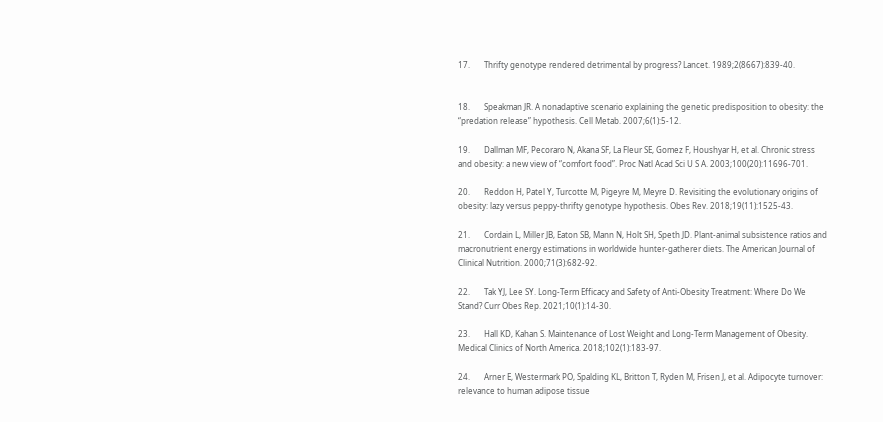17.       Thrifty genotype rendered detrimental by progress? Lancet. 1989;2(8667):839-40.


18.       Speakman JR. A nonadaptive scenario explaining the genetic predisposition to obesity: the “predation release” hypothesis. Cell Metab. 2007;6(1):5-12.

19.       Dallman MF, Pecoraro N, Akana SF, La Fleur SE, Gomez F, Houshyar H, et al. Chronic stress and obesity: a new view of “comfort food”. Proc Natl Acad Sci U S A. 2003;100(20):11696-701.

20.       Reddon H, Patel Y, Turcotte M, Pigeyre M, Meyre D. Revisiting the evolutionary origins of obesity: lazy versus peppy-thrifty genotype hypothesis. Obes Rev. 2018;19(11):1525-43.

21.       Cordain L, Miller JB, Eaton SB, Mann N, Holt SH, Speth JD. Plant-animal subsistence ratios and macronutrient energy estimations in worldwide hunter-gatherer diets. The American Journal of Clinical Nutrition. 2000;71(3):682-92.

22.       Tak YJ, Lee SY. Long-Term Efficacy and Safety of Anti-Obesity Treatment: Where Do We Stand? Curr Obes Rep. 2021;10(1):14-30.

23.       Hall KD, Kahan S. Maintenance of Lost Weight and Long-Term Management of Obesity. Medical Clinics of North America. 2018;102(1):183-97.

24.       Arner E, Westermark PO, Spalding KL, Britton T, Ryden M, Frisen J, et al. Adipocyte turnover: relevance to human adipose tissue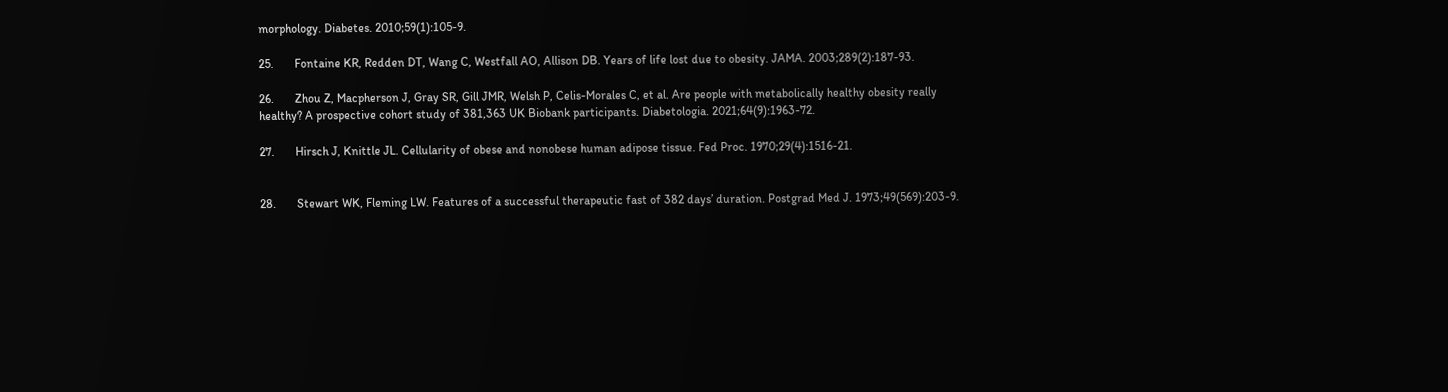morphology. Diabetes. 2010;59(1):105-9.

25.       Fontaine KR, Redden DT, Wang C, Westfall AO, Allison DB. Years of life lost due to obesity. JAMA. 2003;289(2):187-93.

26.       Zhou Z, Macpherson J, Gray SR, Gill JMR, Welsh P, Celis-Morales C, et al. Are people with metabolically healthy obesity really healthy? A prospective cohort study of 381,363 UK Biobank participants. Diabetologia. 2021;64(9):1963-72.

27.       Hirsch J, Knittle JL. Cellularity of obese and nonobese human adipose tissue. Fed Proc. 1970;29(4):1516-21.


28.       Stewart WK, Fleming LW. Features of a successful therapeutic fast of 382 days’ duration. Postgrad Med J. 1973;49(569):203-9.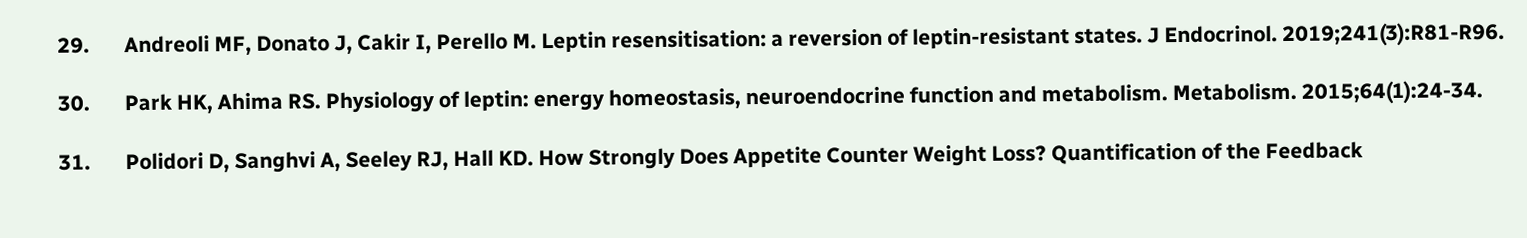29.       Andreoli MF, Donato J, Cakir I, Perello M. Leptin resensitisation: a reversion of leptin-resistant states. J Endocrinol. 2019;241(3):R81-R96.

30.       Park HK, Ahima RS. Physiology of leptin: energy homeostasis, neuroendocrine function and metabolism. Metabolism. 2015;64(1):24-34.

31.       Polidori D, Sanghvi A, Seeley RJ, Hall KD. How Strongly Does Appetite Counter Weight Loss? Quantification of the Feedback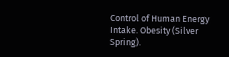Control of Human Energy Intake. Obesity (Silver Spring).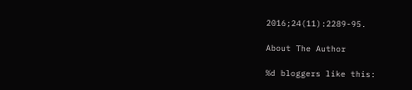2016;24(11):2289-95.

About The Author

%d bloggers like this: